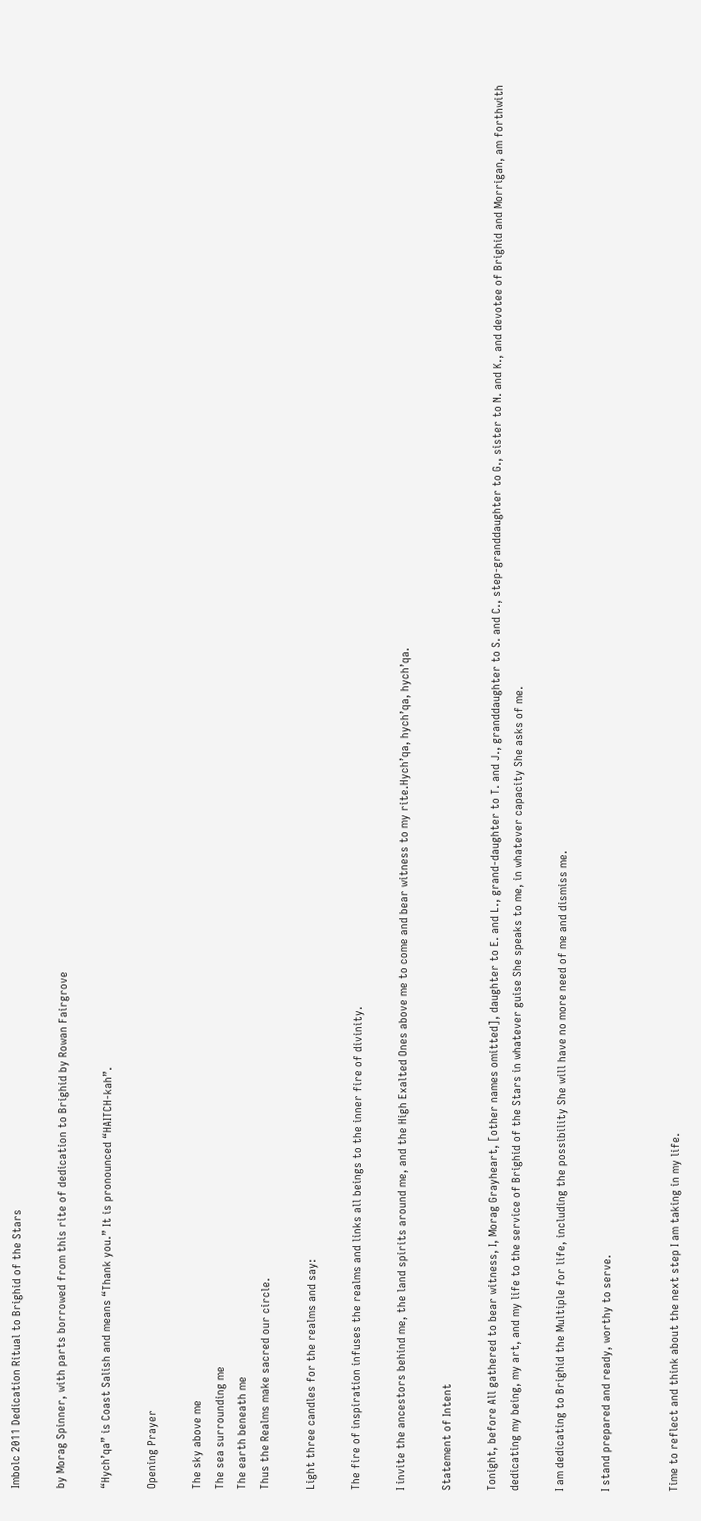Imbolc 2011 Dedication Ritual to Brighid of the Stars

by Morag Spinner, with parts borrowed from this rite of dedication to Brighid by Rowan Fairgrove

“Hych’qa” is Coast Salish and means “Thank you.” It is pronounced “HAITCH-kah”.

Opening Prayer

The sky above me
The sea surrounding me
The earth beneath me
Thus the Realms make sacred our circle.

Light three candles for the realms and say:

The fire of inspiration infuses the realms and links all beings to the inner fire of divinity.

I invite the ancestors behind me, the land spirits around me, and the High Exalted Ones above me to come and bear witness to my rite.Hych’qa, hych’qa, hych’qa.

Statement of Intent

Tonight, before All gathered to bear witness, I, Morag Grayheart, [other names omitted], daughter to E. and L., grand-daughter to T. and J., granddaughter to S. and C., step-granddaughter to G., sister to N. and K., and devotee of Brighid and Morrigan, am forthwith dedicating my being, my art, and my life to the service of Brighid of the Stars in whatever guise She speaks to me, in whatever capacity She asks of me.

I am dedicating to Brighid the Multiple for life, including the possibility She will have no more need of me and dismiss me.

I stand prepared and ready, worthy to serve.


Time to reflect and think about the next step I am taking in my life.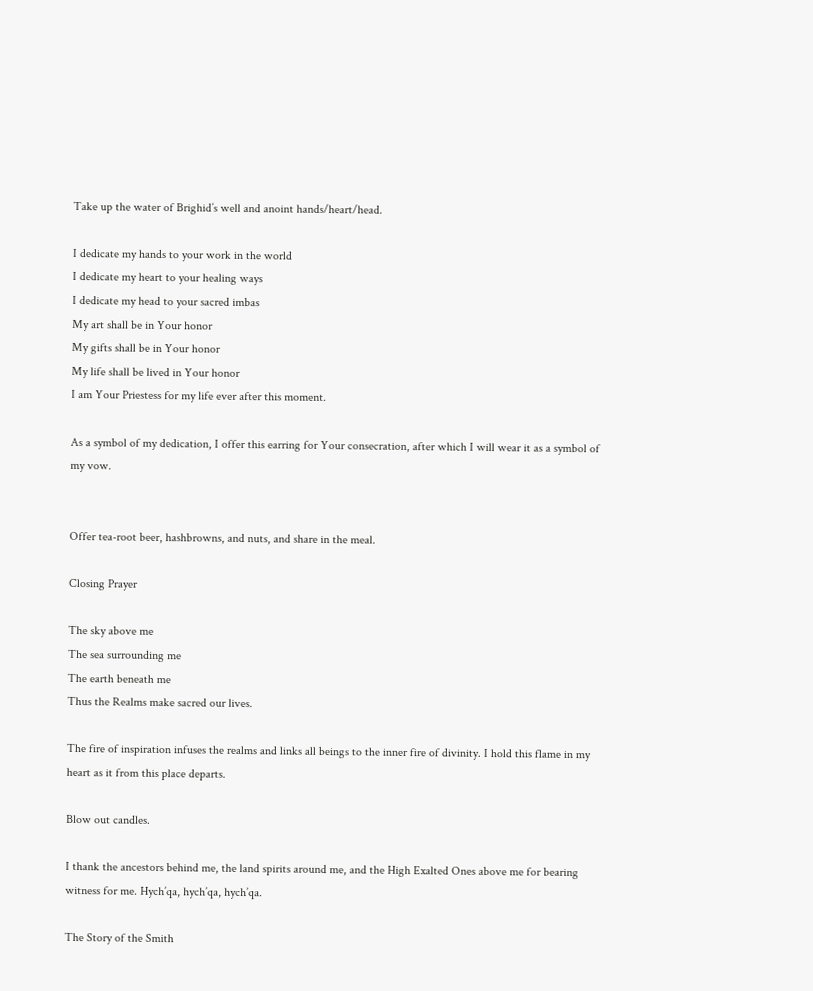Take up the water of Brighid’s well and anoint hands/heart/head.

I dedicate my hands to your work in the world
I dedicate my heart to your healing ways
I dedicate my head to your sacred imbas
My art shall be in Your honor
My gifts shall be in Your honor
My life shall be lived in Your honor
I am Your Priestess for my life ever after this moment.

As a symbol of my dedication, I offer this earring for Your consecration, after which I will wear it as a symbol of my vow.


Offer tea-root beer, hashbrowns, and nuts, and share in the meal.

Closing Prayer

The sky above me
The sea surrounding me
The earth beneath me
Thus the Realms make sacred our lives.

The fire of inspiration infuses the realms and links all beings to the inner fire of divinity. I hold this flame in my heart as it from this place departs.

Blow out candles.

I thank the ancestors behind me, the land spirits around me, and the High Exalted Ones above me for bearing witness for me. Hych’qa, hych’qa, hych’qa.

The Story of the Smith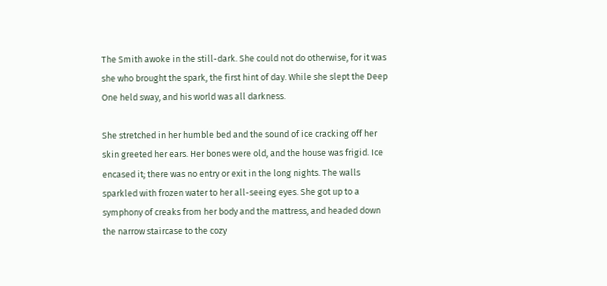The Smith awoke in the still-dark. She could not do otherwise, for it was she who brought the spark, the first hint of day. While she slept the Deep One held sway, and his world was all darkness.

She stretched in her humble bed and the sound of ice cracking off her skin greeted her ears. Her bones were old, and the house was frigid. Ice encased it; there was no entry or exit in the long nights. The walls sparkled with frozen water to her all-seeing eyes. She got up to a symphony of creaks from her body and the mattress, and headed down the narrow staircase to the cozy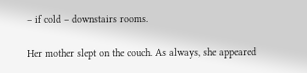– if cold – downstairs rooms.

Her mother slept on the couch. As always, she appeared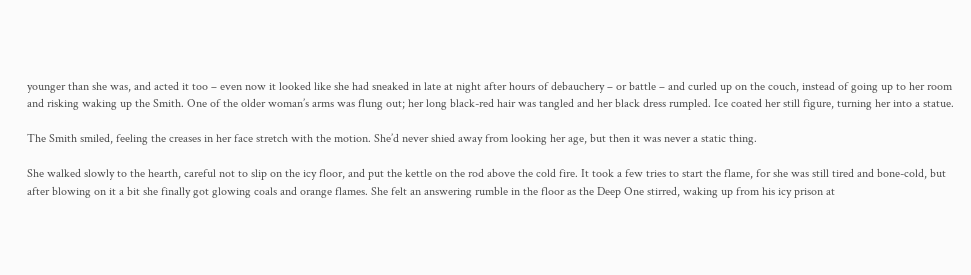younger than she was, and acted it too – even now it looked like she had sneaked in late at night after hours of debauchery – or battle – and curled up on the couch, instead of going up to her room and risking waking up the Smith. One of the older woman’s arms was flung out; her long black-red hair was tangled and her black dress rumpled. Ice coated her still figure, turning her into a statue.

The Smith smiled, feeling the creases in her face stretch with the motion. She’d never shied away from looking her age, but then it was never a static thing.

She walked slowly to the hearth, careful not to slip on the icy floor, and put the kettle on the rod above the cold fire. It took a few tries to start the flame, for she was still tired and bone-cold, but after blowing on it a bit she finally got glowing coals and orange flames. She felt an answering rumble in the floor as the Deep One stirred, waking up from his icy prison at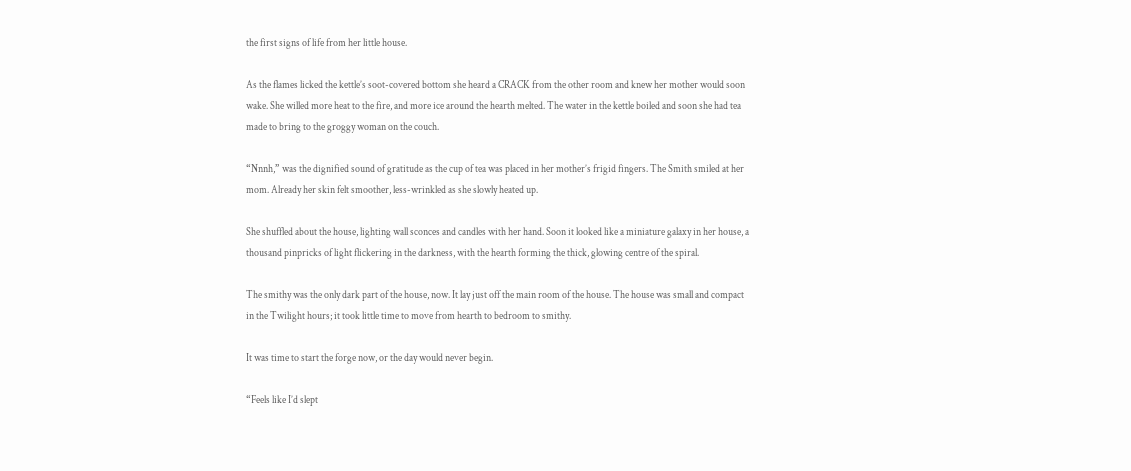the first signs of life from her little house.

As the flames licked the kettle’s soot-covered bottom she heard a CRACK from the other room and knew her mother would soon wake. She willed more heat to the fire, and more ice around the hearth melted. The water in the kettle boiled and soon she had tea made to bring to the groggy woman on the couch.

“Nnnh,” was the dignified sound of gratitude as the cup of tea was placed in her mother’s frigid fingers. The Smith smiled at her mom. Already her skin felt smoother, less-wrinkled as she slowly heated up.

She shuffled about the house, lighting wall sconces and candles with her hand. Soon it looked like a miniature galaxy in her house, a thousand pinpricks of light flickering in the darkness, with the hearth forming the thick, glowing centre of the spiral.

The smithy was the only dark part of the house, now. It lay just off the main room of the house. The house was small and compact in the Twilight hours; it took little time to move from hearth to bedroom to smithy.

It was time to start the forge now, or the day would never begin.

“Feels like I’d slept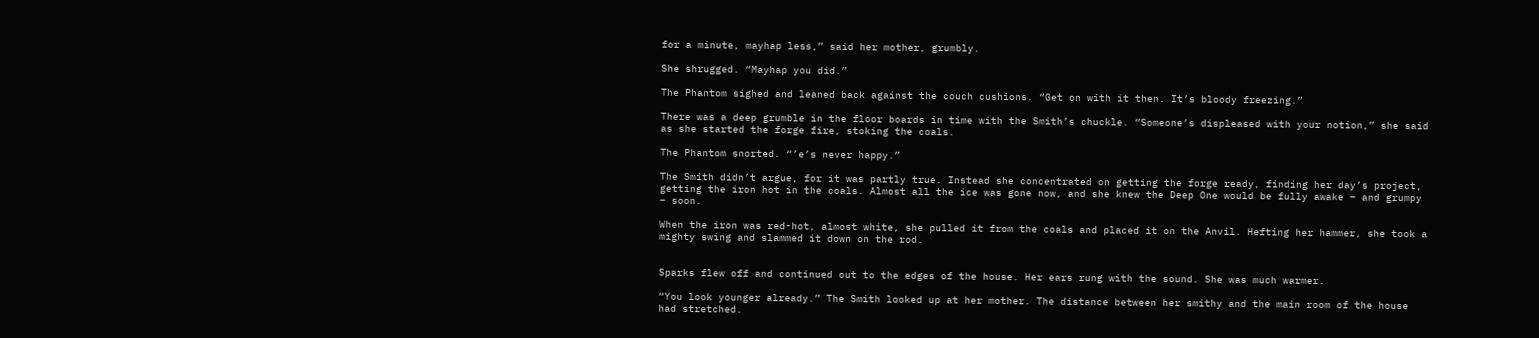for a minute, mayhap less,” said her mother, grumbly.

She shrugged. “Mayhap you did.”

The Phantom sighed and leaned back against the couch cushions. “Get on with it then. It’s bloody freezing.”

There was a deep grumble in the floor boards in time with the Smith’s chuckle. “Someone’s displeased with your notion,” she said as she started the forge fire, stoking the coals.

The Phantom snorted. “’e’s never happy.”

The Smith didn’t argue, for it was partly true. Instead she concentrated on getting the forge ready, finding her day’s project, getting the iron hot in the coals. Almost all the ice was gone now, and she knew the Deep One would be fully awake – and grumpy – soon.

When the iron was red-hot, almost white, she pulled it from the coals and placed it on the Anvil. Hefting her hammer, she took a mighty swing and slammed it down on the rod.


Sparks flew off and continued out to the edges of the house. Her ears rung with the sound. She was much warmer.

“You look younger already.” The Smith looked up at her mother. The distance between her smithy and the main room of the house had stretched.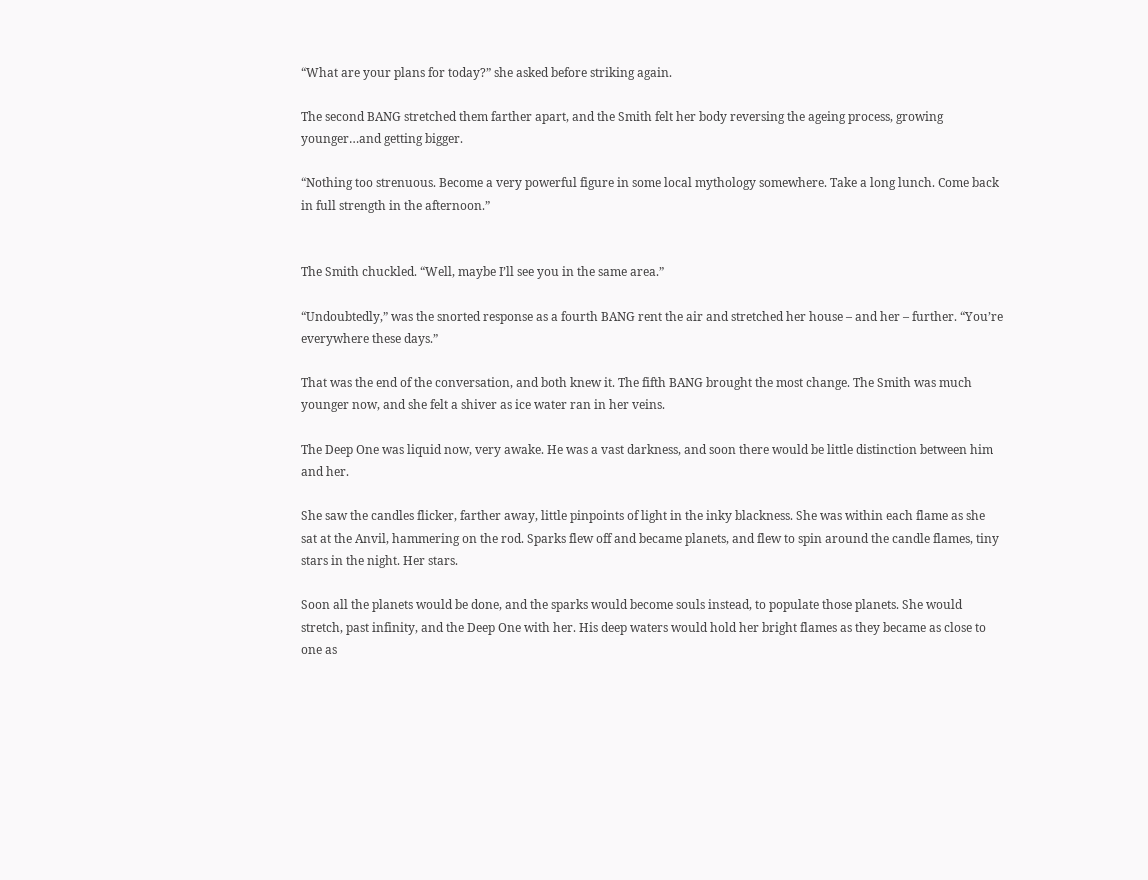“What are your plans for today?” she asked before striking again.

The second BANG stretched them farther apart, and the Smith felt her body reversing the ageing process, growing younger…and getting bigger.

“Nothing too strenuous. Become a very powerful figure in some local mythology somewhere. Take a long lunch. Come back in full strength in the afternoon.”


The Smith chuckled. “Well, maybe I’ll see you in the same area.”

“Undoubtedly,” was the snorted response as a fourth BANG rent the air and stretched her house – and her – further. “You’re everywhere these days.”

That was the end of the conversation, and both knew it. The fifth BANG brought the most change. The Smith was much younger now, and she felt a shiver as ice water ran in her veins.

The Deep One was liquid now, very awake. He was a vast darkness, and soon there would be little distinction between him and her.

She saw the candles flicker, farther away, little pinpoints of light in the inky blackness. She was within each flame as she sat at the Anvil, hammering on the rod. Sparks flew off and became planets, and flew to spin around the candle flames, tiny stars in the night. Her stars.

Soon all the planets would be done, and the sparks would become souls instead, to populate those planets. She would stretch, past infinity, and the Deep One with her. His deep waters would hold her bright flames as they became as close to one as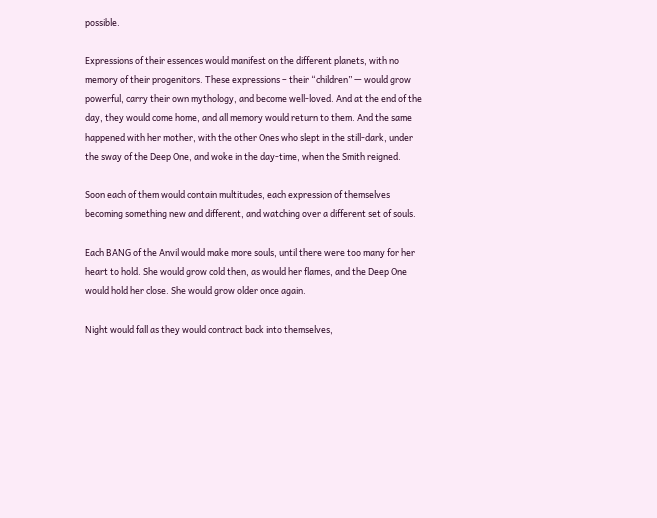possible.

Expressions of their essences would manifest on the different planets, with no memory of their progenitors. These expressions – their “children” — would grow powerful, carry their own mythology, and become well-loved. And at the end of the day, they would come home, and all memory would return to them. And the same happened with her mother, with the other Ones who slept in the still-dark, under the sway of the Deep One, and woke in the day-time, when the Smith reigned.

Soon each of them would contain multitudes, each expression of themselves becoming something new and different, and watching over a different set of souls.

Each BANG of the Anvil would make more souls, until there were too many for her heart to hold. She would grow cold then, as would her flames, and the Deep One would hold her close. She would grow older once again.

Night would fall as they would contract back into themselves,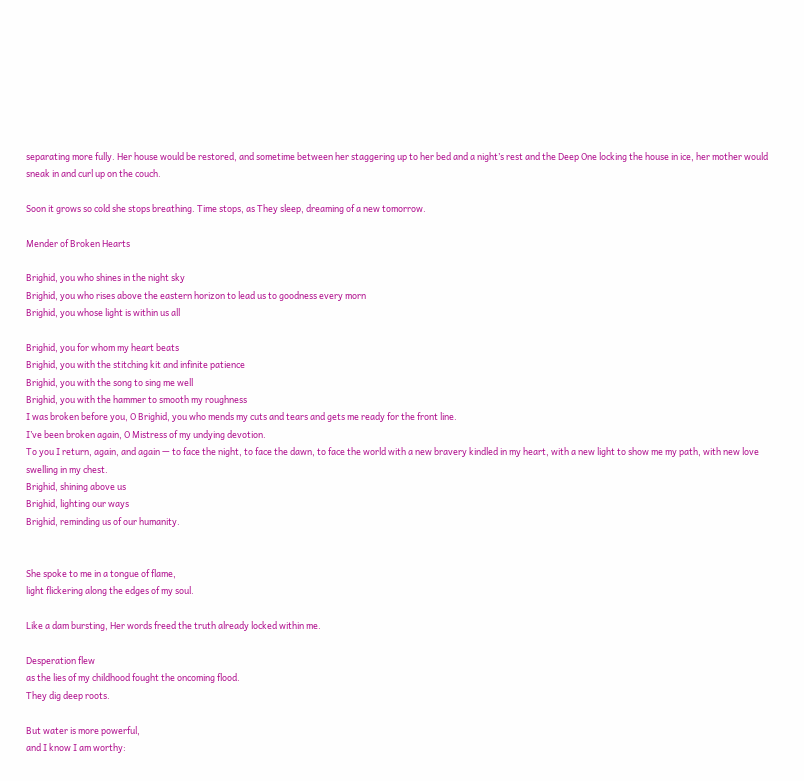separating more fully. Her house would be restored, and sometime between her staggering up to her bed and a night’s rest and the Deep One locking the house in ice, her mother would sneak in and curl up on the couch.

Soon it grows so cold she stops breathing. Time stops, as They sleep, dreaming of a new tomorrow.

Mender of Broken Hearts

Brighid, you who shines in the night sky
Brighid, you who rises above the eastern horizon to lead us to goodness every morn
Brighid, you whose light is within us all

Brighid, you for whom my heart beats
Brighid, you with the stitching kit and infinite patience
Brighid, you with the song to sing me well
Brighid, you with the hammer to smooth my roughness
I was broken before you, O Brighid, you who mends my cuts and tears and gets me ready for the front line.
I’ve been broken again, O Mistress of my undying devotion.
To you I return, again, and again — to face the night, to face the dawn, to face the world with a new bravery kindled in my heart, with a new light to show me my path, with new love swelling in my chest.
Brighid, shining above us
Brighid, lighting our ways
Brighid, reminding us of our humanity.


She spoke to me in a tongue of flame,
light flickering along the edges of my soul.

Like a dam bursting, Her words freed the truth already locked within me.

Desperation flew
as the lies of my childhood fought the oncoming flood.
They dig deep roots.

But water is more powerful,
and I know I am worthy: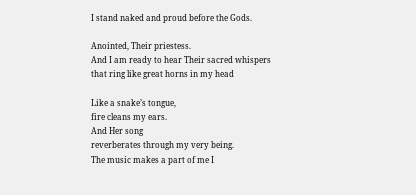I stand naked and proud before the Gods.

Anointed, Their priestess.
And I am ready to hear Their sacred whispers
that ring like great horns in my head

Like a snake’s tongue,
fire cleans my ears.
And Her song
reverberates through my very being.
The music makes a part of me I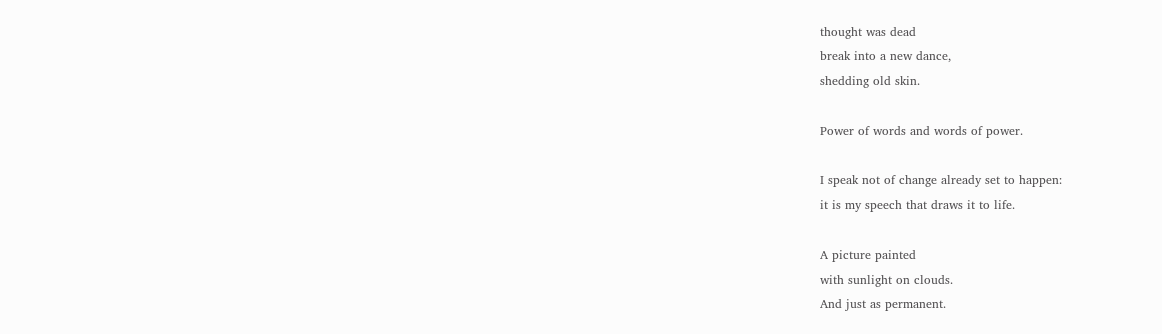thought was dead
break into a new dance,
shedding old skin.

Power of words and words of power.

I speak not of change already set to happen:
it is my speech that draws it to life.

A picture painted
with sunlight on clouds.
And just as permanent.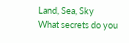Land, Sea, Sky
What secrets do you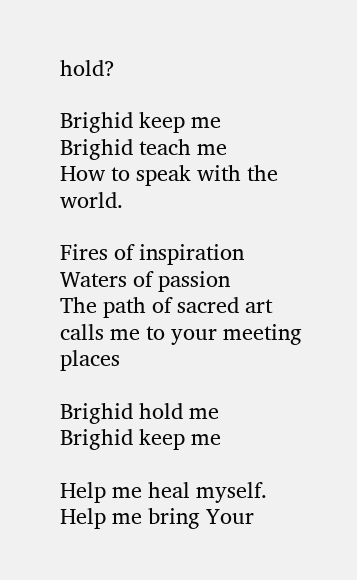hold?

Brighid keep me
Brighid teach me
How to speak with the world.

Fires of inspiration
Waters of passion
The path of sacred art calls me to your meeting places

Brighid hold me
Brighid keep me

Help me heal myself.
Help me bring Your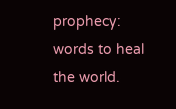prophecy:
words to heal the world.